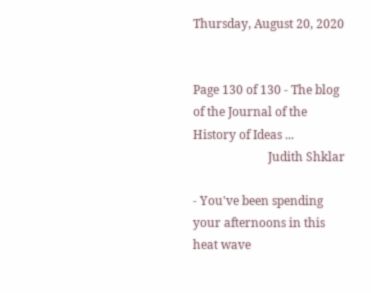Thursday, August 20, 2020


Page 130 of 130 - The blog of the Journal of the History of Ideas ...
                         Judith Shklar

- You've been spending your afternoons in this heat wave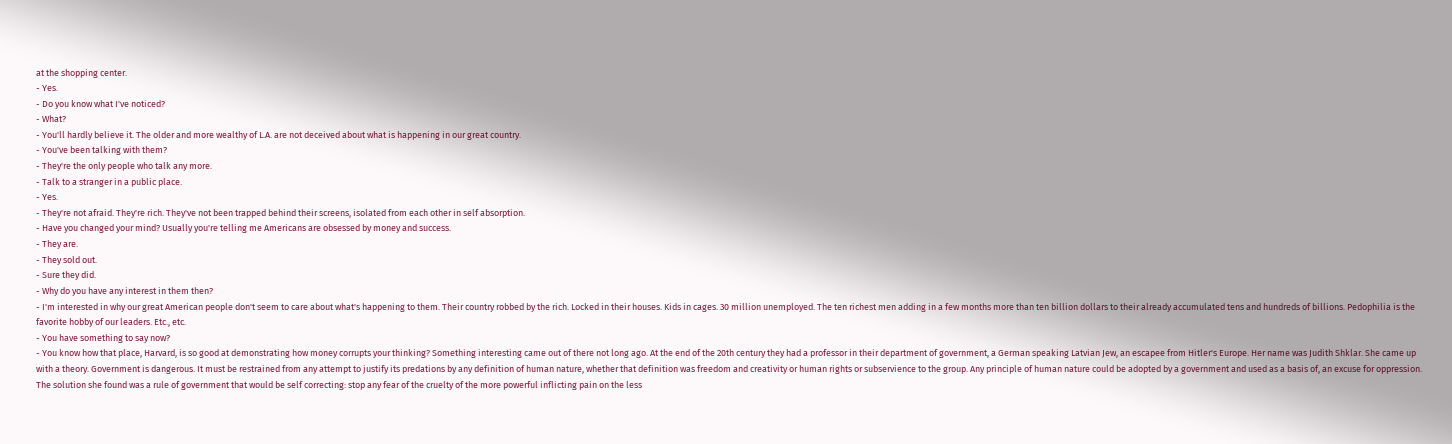at the shopping center.
- Yes.
- Do you know what I've noticed?
- What?
- You'll hardly believe it. The older and more wealthy of L.A. are not deceived about what is happening in our great country.
- You've been talking with them?
- They're the only people who talk any more.
- Talk to a stranger in a public place.
- Yes.
- They're not afraid. They're rich. They've not been trapped behind their screens, isolated from each other in self absorption.
- Have you changed your mind? Usually you're telling me Americans are obsessed by money and success.
- They are.
- They sold out.
- Sure they did.
- Why do you have any interest in them then?
- I'm interested in why our great American people don't seem to care about what's happening to them. Their country robbed by the rich. Locked in their houses. Kids in cages. 30 million unemployed. The ten richest men adding in a few months more than ten billion dollars to their already accumulated tens and hundreds of billions. Pedophilia is the favorite hobby of our leaders. Etc., etc.
- You have something to say now?
- You know how that place, Harvard, is so good at demonstrating how money corrupts your thinking? Something interesting came out of there not long ago. At the end of the 20th century they had a professor in their department of government, a German speaking Latvian Jew, an escapee from Hitler's Europe. Her name was Judith Shklar. She came up with a theory. Government is dangerous. It must be restrained from any attempt to justify its predations by any definition of human nature, whether that definition was freedom and creativity or human rights or subservience to the group. Any principle of human nature could be adopted by a government and used as a basis of, an excuse for oppression. The solution she found was a rule of government that would be self correcting: stop any fear of the cruelty of the more powerful inflicting pain on the less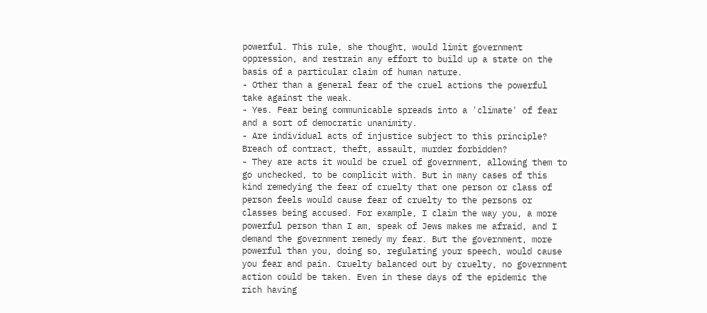powerful. This rule, she thought, would limit government oppression, and restrain any effort to build up a state on the basis of a particular claim of human nature.
- Other than a general fear of the cruel actions the powerful take against the weak.
- Yes. Fear being communicable spreads into a 'climate' of fear and a sort of democratic unanimity.
- Are individual acts of injustice subject to this principle? Breach of contract, theft, assault, murder forbidden?
- They are acts it would be cruel of government, allowing them to go unchecked, to be complicit with. But in many cases of this kind remedying the fear of cruelty that one person or class of person feels would cause fear of cruelty to the persons or classes being accused. For example, I claim the way you, a more powerful person than I am, speak of Jews makes me afraid, and I demand the government remedy my fear. But the government, more powerful than you, doing so, regulating your speech, would cause you fear and pain. Cruelty balanced out by cruelty, no government action could be taken. Even in these days of the epidemic the rich having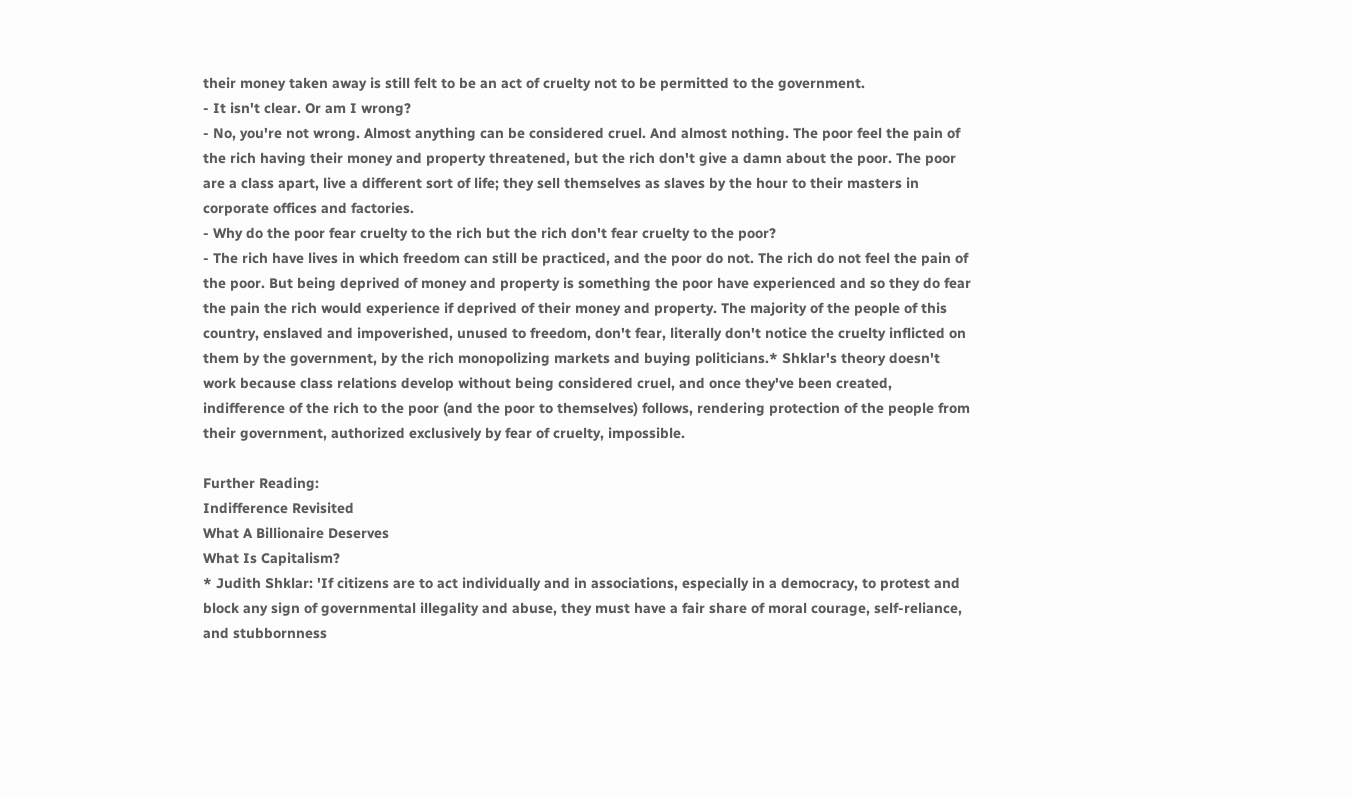their money taken away is still felt to be an act of cruelty not to be permitted to the government.
- It isn't clear. Or am I wrong?
- No, you're not wrong. Almost anything can be considered cruel. And almost nothing. The poor feel the pain of the rich having their money and property threatened, but the rich don't give a damn about the poor. The poor are a class apart, live a different sort of life; they sell themselves as slaves by the hour to their masters in corporate offices and factories.
- Why do the poor fear cruelty to the rich but the rich don't fear cruelty to the poor?
- The rich have lives in which freedom can still be practiced, and the poor do not. The rich do not feel the pain of the poor. But being deprived of money and property is something the poor have experienced and so they do fear the pain the rich would experience if deprived of their money and property. The majority of the people of this country, enslaved and impoverished, unused to freedom, don't fear, literally don't notice the cruelty inflicted on them by the government, by the rich monopolizing markets and buying politicians.* Shklar's theory doesn't work because class relations develop without being considered cruel, and once they've been created, indifference of the rich to the poor (and the poor to themselves) follows, rendering protection of the people from their government, authorized exclusively by fear of cruelty, impossible.

Further Reading:
Indifference Revisited
What A Billionaire Deserves
What Is Capitalism?
* Judith Shklar: 'If citizens are to act individually and in associations, especially in a democracy, to protest and block any sign of governmental illegality and abuse, they must have a fair share of moral courage, self-reliance, and stubbornness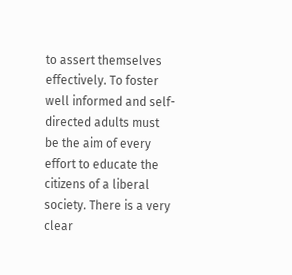to assert themselves effectively. To foster well informed and self-directed adults must be the aim of every effort to educate the citizens of a liberal society. There is a very clear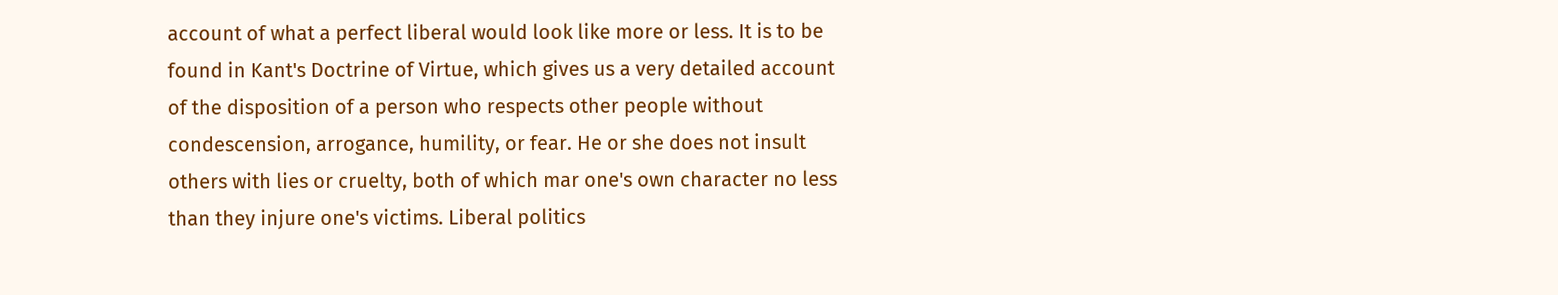account of what a perfect liberal would look like more or less. It is to be found in Kant's Doctrine of Virtue, which gives us a very detailed account of the disposition of a person who respects other people without condescension, arrogance, humility, or fear. He or she does not insult others with lies or cruelty, both of which mar one's own character no less than they injure one's victims. Liberal politics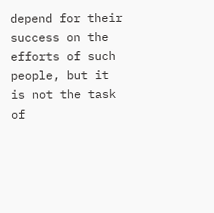depend for their success on the efforts of such people, but it is not the task of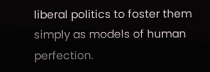liberal politics to foster them simply as models of human perfection.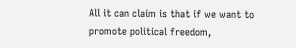All it can claim is that if we want to promote political freedom,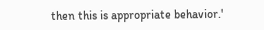then this is appropriate behavior.'